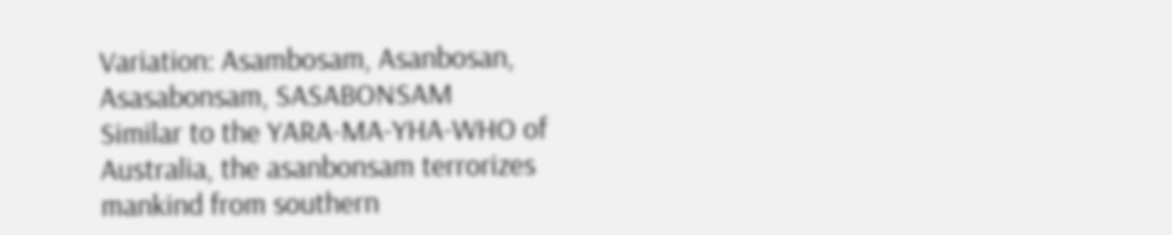Variation: Asambosam, Asanbosan, Asasabonsam, SASABONSAM
Similar to the YARA-MA-YHA-WHO of Australia, the asanbonsam terrorizes mankind from southern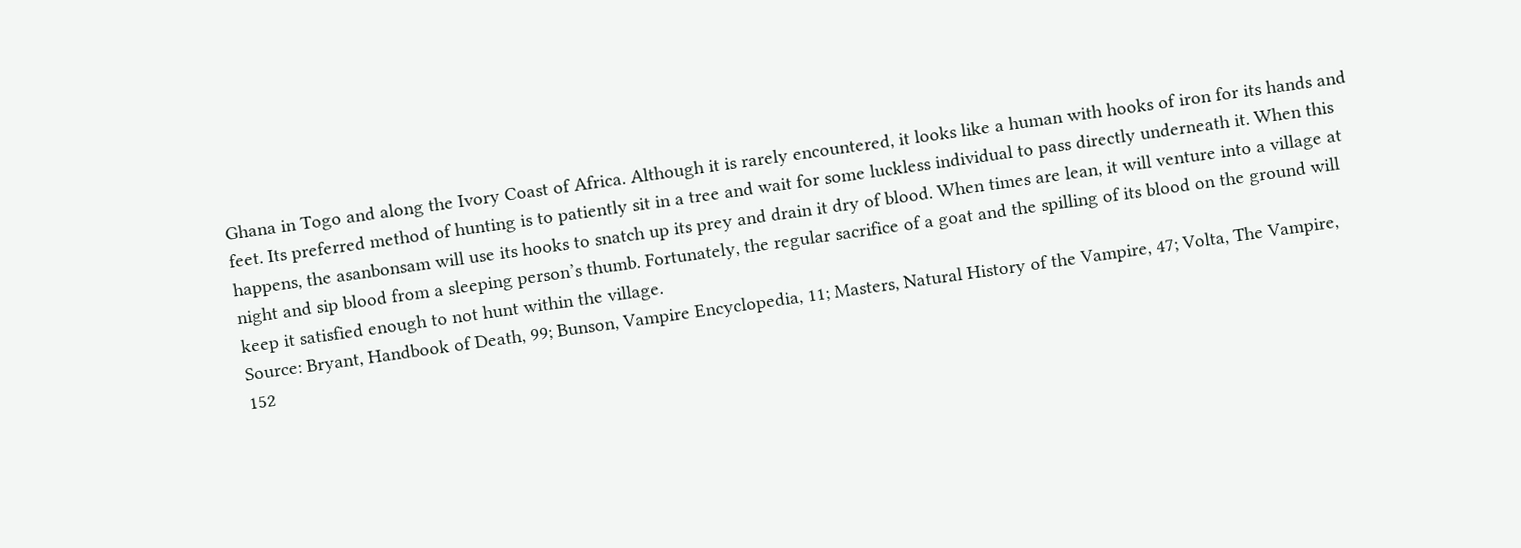Ghana in Togo and along the Ivory Coast of Africa. Although it is rarely encountered, it looks like a human with hooks of iron for its hands and feet. Its preferred method of hunting is to patiently sit in a tree and wait for some luckless individual to pass directly underneath it. When this happens, the asanbonsam will use its hooks to snatch up its prey and drain it dry of blood. When times are lean, it will venture into a village at night and sip blood from a sleeping person’s thumb. Fortunately, the regular sacrifice of a goat and the spilling of its blood on the ground will keep it satisfied enough to not hunt within the village.
Source: Bryant, Handbook of Death, 99; Bunson, Vampire Encyclopedia, 11; Masters, Natural History of the Vampire, 47; Volta, The Vampire, 152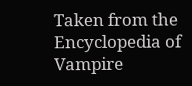Taken from the Encyclopedia of Vampire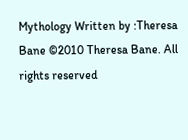Mythology Written by :Theresa Bane ©2010 Theresa Bane. All rights reserved